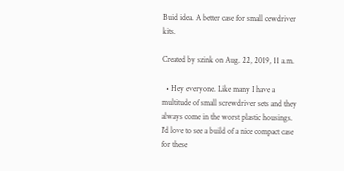Buid idea. A better case for small cewdriver kits.

Created by szink on Aug. 22, 2019, 11 a.m.

  • Hey everyone. Like many I have a multitude of small screwdriver sets and they always come in the worst plastic housings. I'd love to see a build of a nice compact case for these